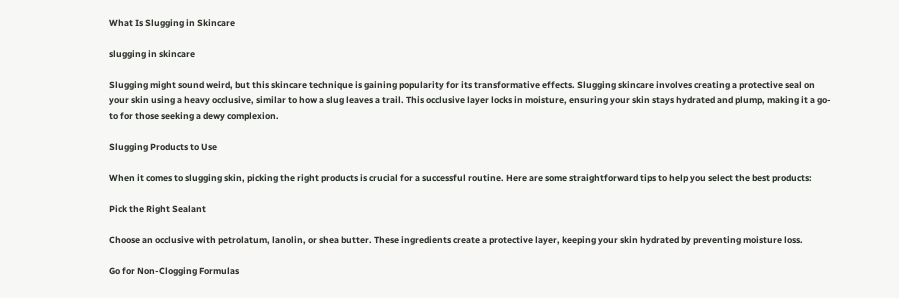What Is Slugging in Skincare

slugging in skincare

Slugging might sound weird, but this skincare technique is gaining popularity for its transformative effects. Slugging skincare involves creating a protective seal on your skin using a heavy occlusive, similar to how a slug leaves a trail. This occlusive layer locks in moisture, ensuring your skin stays hydrated and plump, making it a go-to for those seeking a dewy complexion.

Slugging Products to Use

When it comes to slugging skin, picking the right products is crucial for a successful routine. Here are some straightforward tips to help you select the best products:

Pick the Right Sealant

Choose an occlusive with petrolatum, lanolin, or shea butter. These ingredients create a protective layer, keeping your skin hydrated by preventing moisture loss.

Go for Non-Clogging Formulas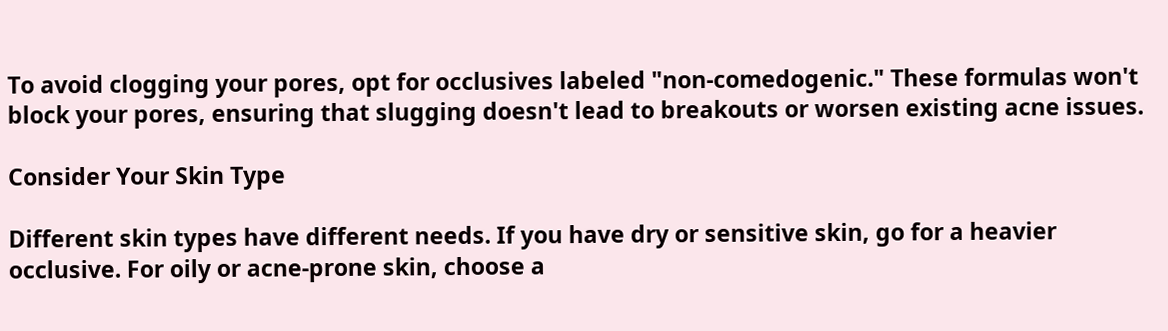To avoid clogging your pores, opt for occlusives labeled "non-comedogenic." These formulas won't block your pores, ensuring that slugging doesn't lead to breakouts or worsen existing acne issues.

Consider Your Skin Type

Different skin types have different needs. If you have dry or sensitive skin, go for a heavier occlusive. For oily or acne-prone skin, choose a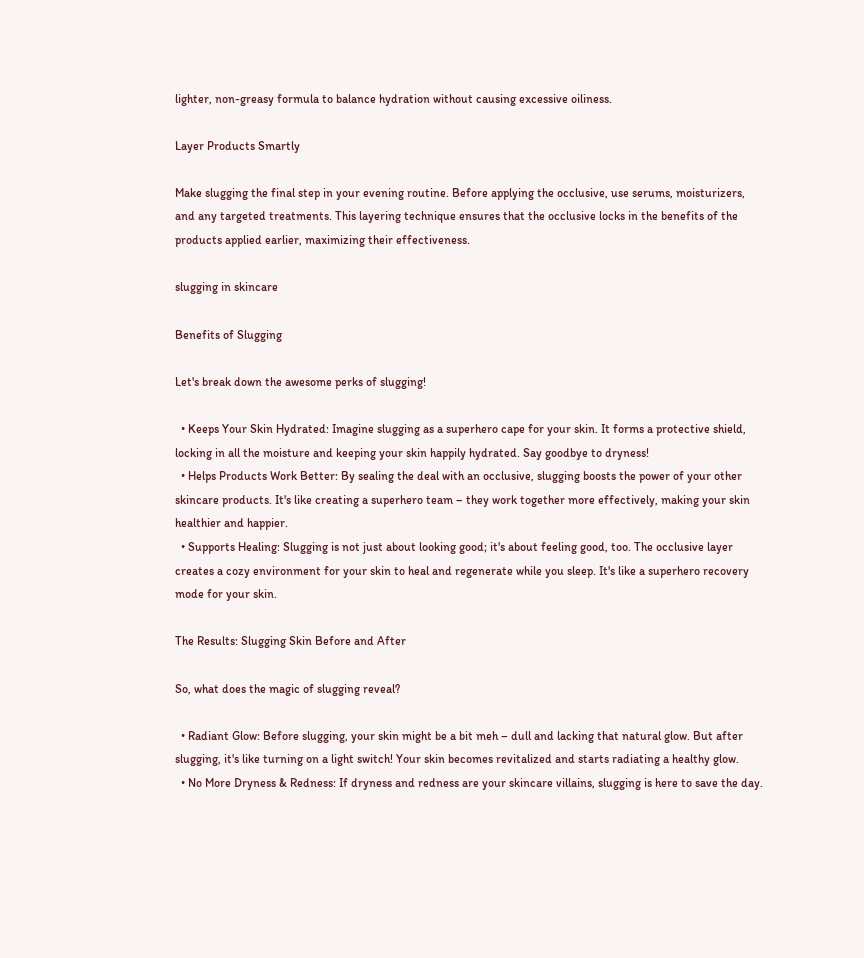lighter, non-greasy formula to balance hydration without causing excessive oiliness.

Layer Products Smartly

Make slugging the final step in your evening routine. Before applying the occlusive, use serums, moisturizers, and any targeted treatments. This layering technique ensures that the occlusive locks in the benefits of the products applied earlier, maximizing their effectiveness.

slugging in skincare

Benefits of Slugging

Let's break down the awesome perks of slugging!

  • Keeps Your Skin Hydrated: Imagine slugging as a superhero cape for your skin. It forms a protective shield, locking in all the moisture and keeping your skin happily hydrated. Say goodbye to dryness!
  • Helps Products Work Better: By sealing the deal with an occlusive, slugging boosts the power of your other skincare products. It's like creating a superhero team – they work together more effectively, making your skin healthier and happier.
  • Supports Healing: Slugging is not just about looking good; it's about feeling good, too. The occlusive layer creates a cozy environment for your skin to heal and regenerate while you sleep. It's like a superhero recovery mode for your skin.

The Results: Slugging Skin Before and After

So, what does the magic of slugging reveal?

  • Radiant Glow: Before slugging, your skin might be a bit meh – dull and lacking that natural glow. But after slugging, it's like turning on a light switch! Your skin becomes revitalized and starts radiating a healthy glow.
  • No More Dryness & Redness: If dryness and redness are your skincare villains, slugging is here to save the day.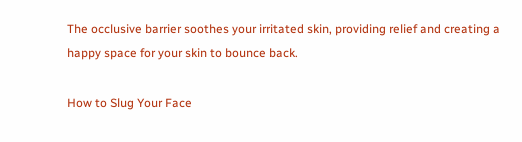The occlusive barrier soothes your irritated skin, providing relief and creating a happy space for your skin to bounce back.

How to Slug Your Face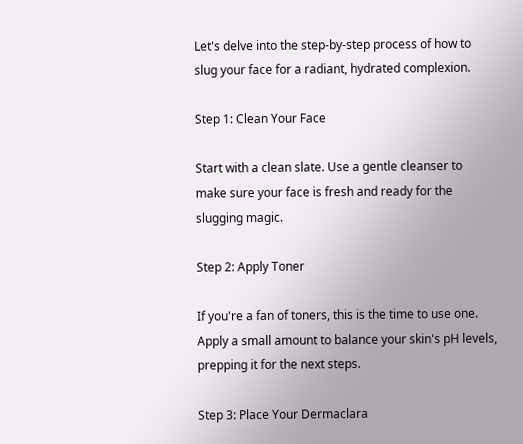Let's delve into the step-by-step process of how to slug your face for a radiant, hydrated complexion.

Step 1: Clean Your Face

Start with a clean slate. Use a gentle cleanser to make sure your face is fresh and ready for the slugging magic.

Step 2: Apply Toner

If you're a fan of toners, this is the time to use one. Apply a small amount to balance your skin's pH levels, prepping it for the next steps.

Step 3: Place Your Dermaclara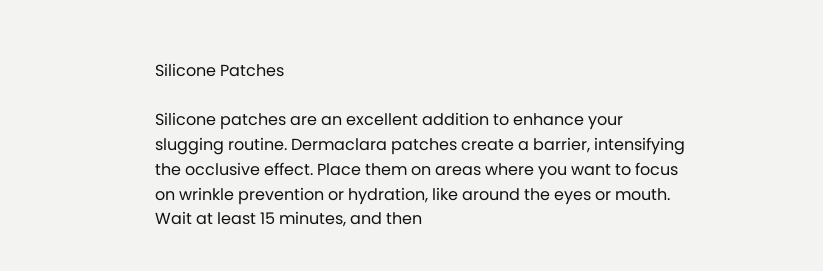Silicone Patches

Silicone patches are an excellent addition to enhance your slugging routine. Dermaclara patches create a barrier, intensifying the occlusive effect. Place them on areas where you want to focus on wrinkle prevention or hydration, like around the eyes or mouth. Wait at least 15 minutes, and then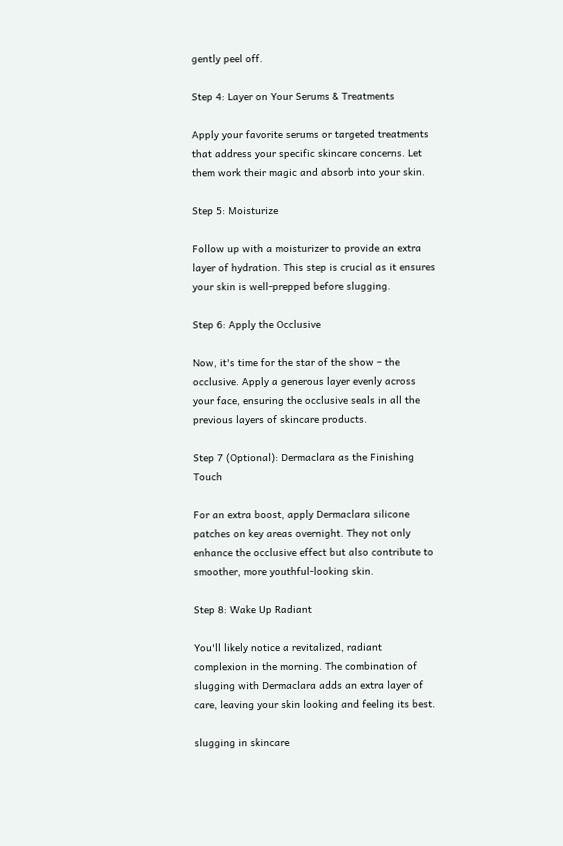gently peel off.

Step 4: Layer on Your Serums & Treatments

Apply your favorite serums or targeted treatments that address your specific skincare concerns. Let them work their magic and absorb into your skin.

Step 5: Moisturize

Follow up with a moisturizer to provide an extra layer of hydration. This step is crucial as it ensures your skin is well-prepped before slugging.

Step 6: Apply the Occlusive

Now, it's time for the star of the show – the occlusive. Apply a generous layer evenly across your face, ensuring the occlusive seals in all the previous layers of skincare products.

Step 7 (Optional): Dermaclara as the Finishing Touch

For an extra boost, apply Dermaclara silicone patches on key areas overnight. They not only enhance the occlusive effect but also contribute to smoother, more youthful-looking skin.

Step 8: Wake Up Radiant

You'll likely notice a revitalized, radiant complexion in the morning. The combination of slugging with Dermaclara adds an extra layer of care, leaving your skin looking and feeling its best.

slugging in skincare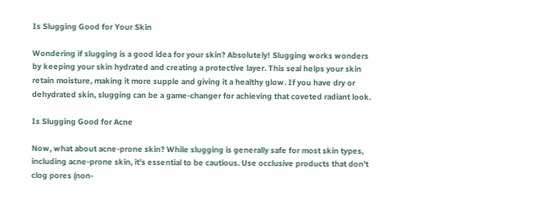Is Slugging Good for Your Skin

Wondering if slugging is a good idea for your skin? Absolutely! Slugging works wonders by keeping your skin hydrated and creating a protective layer. This seal helps your skin retain moisture, making it more supple and giving it a healthy glow. If you have dry or dehydrated skin, slugging can be a game-changer for achieving that coveted radiant look.

Is Slugging Good for Acne

Now, what about acne-prone skin? While slugging is generally safe for most skin types, including acne-prone skin, it's essential to be cautious. Use occlusive products that don't clog pores (non-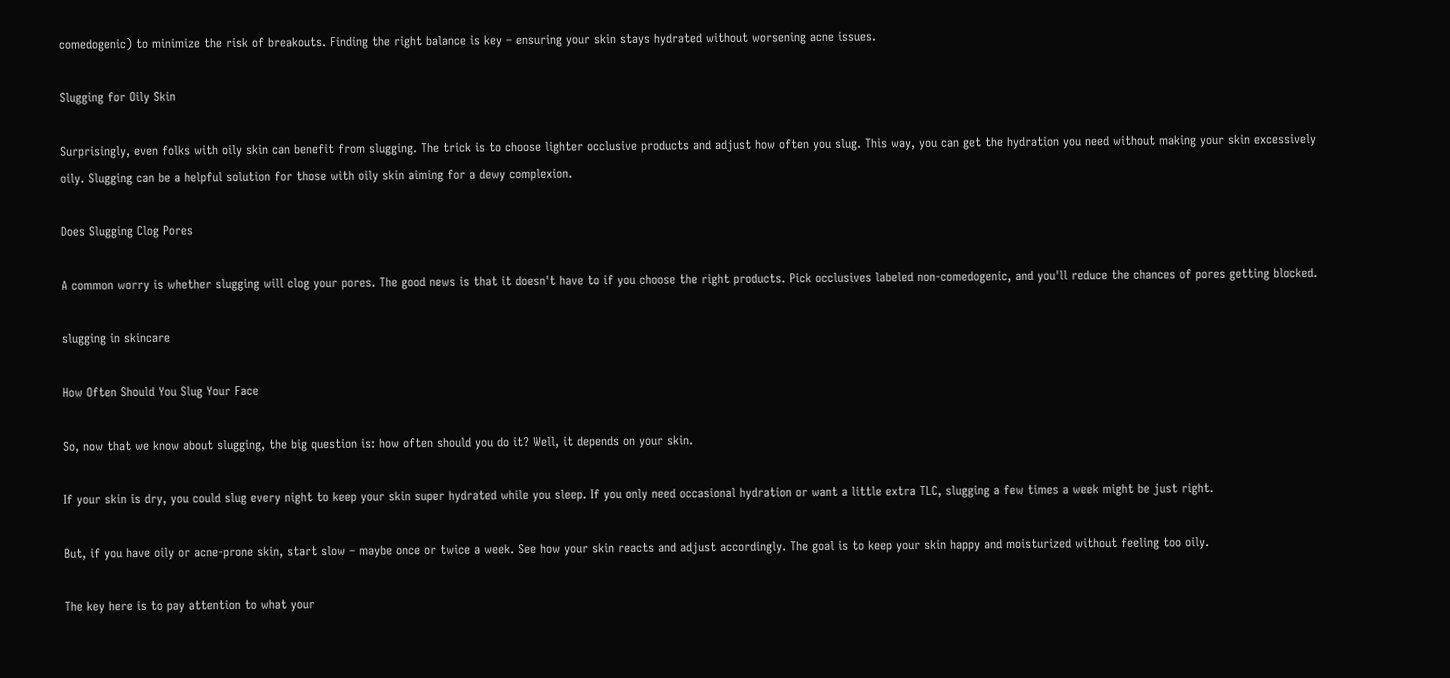comedogenic) to minimize the risk of breakouts. Finding the right balance is key – ensuring your skin stays hydrated without worsening acne issues.

Slugging for Oily Skin

Surprisingly, even folks with oily skin can benefit from slugging. The trick is to choose lighter occlusive products and adjust how often you slug. This way, you can get the hydration you need without making your skin excessively oily. Slugging can be a helpful solution for those with oily skin aiming for a dewy complexion.

Does Slugging Clog Pores

A common worry is whether slugging will clog your pores. The good news is that it doesn't have to if you choose the right products. Pick occlusives labeled non-comedogenic, and you'll reduce the chances of pores getting blocked.

slugging in skincare

How Often Should You Slug Your Face

So, now that we know about slugging, the big question is: how often should you do it? Well, it depends on your skin.

If your skin is dry, you could slug every night to keep your skin super hydrated while you sleep. If you only need occasional hydration or want a little extra TLC, slugging a few times a week might be just right.

But, if you have oily or acne-prone skin, start slow – maybe once or twice a week. See how your skin reacts and adjust accordingly. The goal is to keep your skin happy and moisturized without feeling too oily.

The key here is to pay attention to what your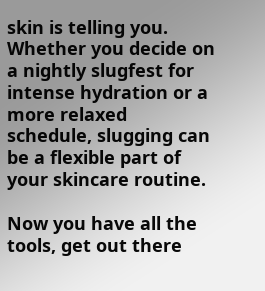skin is telling you. Whether you decide on a nightly slugfest for intense hydration or a more relaxed schedule, slugging can be a flexible part of your skincare routine.

Now you have all the tools, get out there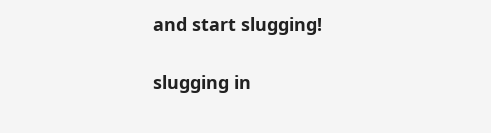and start slugging!

slugging in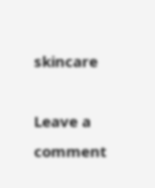skincare

Leave a comment